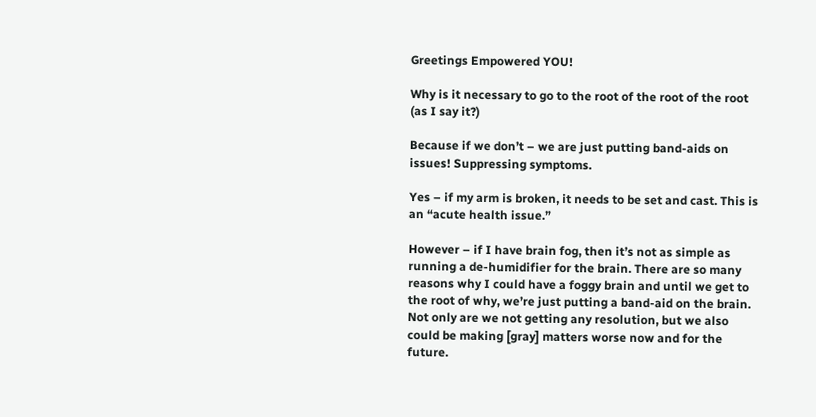Greetings Empowered YOU!

Why is it necessary to go to the root of the root of the root (as I say it?)

Because if we don’t – we are just putting band-aids on issues! Suppressing symptoms.

Yes – if my arm is broken, it needs to be set and cast. This is an “acute health issue.”

However – if I have brain fog, then it’s not as simple as running a de-humidifier for the brain. There are so many reasons why I could have a foggy brain and until we get to the root of why, we’re just putting a band-aid on the brain.  Not only are we not getting any resolution, but we also could be making [gray] matters worse now and for the future.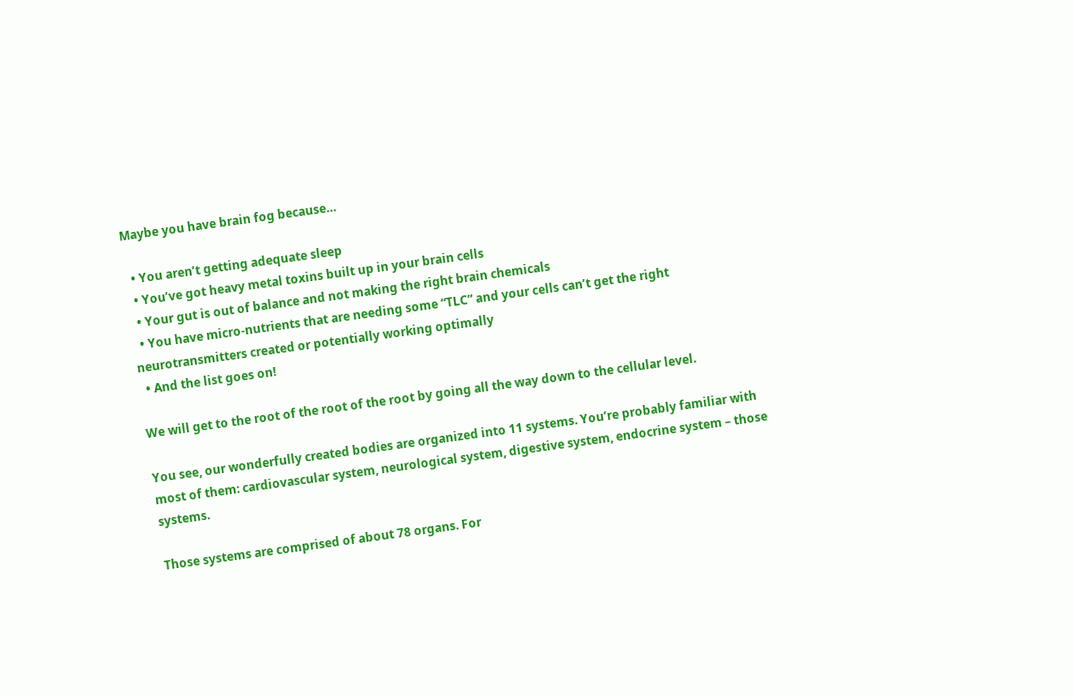Maybe you have brain fog because…

  • You aren’t getting adequate sleep
  • You’ve got heavy metal toxins built up in your brain cells
  • Your gut is out of balance and not making the right brain chemicals
  • You have micro-nutrients that are needing some “TLC” and your cells can’t get the right neurotransmitters created or potentially working optimally
  • And the list goes on!

We will get to the root of the root of the root by going all the way down to the cellular level.

You see, our wonderfully created bodies are organized into 11 systems. You’re probably familiar with most of them: cardiovascular system, neurological system, digestive system, endocrine system – those systems.

Those systems are comprised of about 78 organs. For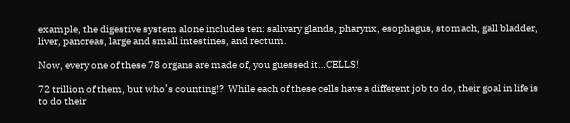example, the digestive system alone includes ten: salivary glands, pharynx, esophagus, stomach, gall bladder, liver, pancreas, large and small intestines, and rectum.

Now, every one of these 78 organs are made of, you guessed it…CELLS!

72 trillion of them, but who’s counting!?  While each of these cells have a different job to do, their goal in life is to do their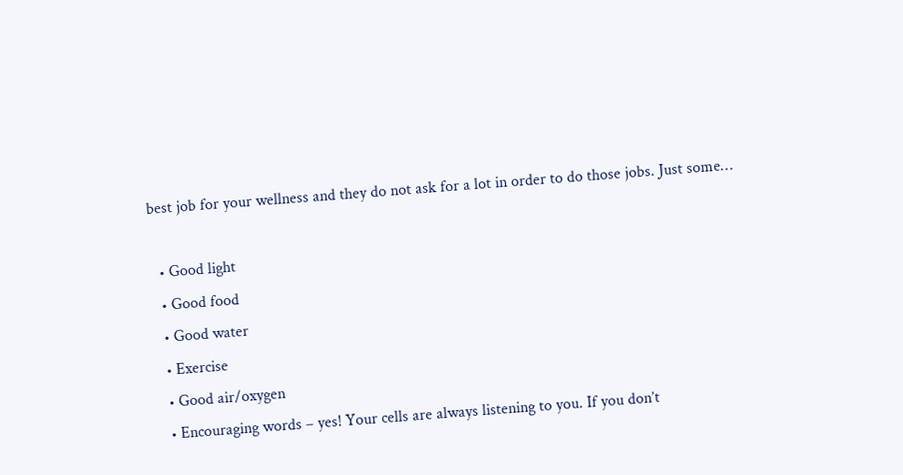best job for your wellness and they do not ask for a lot in order to do those jobs. Just some…

  • Good light
  • Good food
  • Good water
  • Exercise
  • Good air/oxygen
  • Encouraging words – yes! Your cells are always listening to you. If you don’t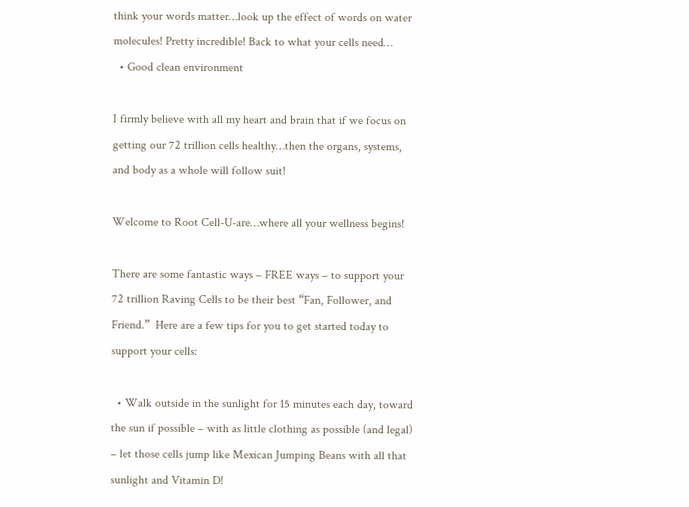think your words matter…look up the effect of words on water molecules! Pretty incredible! Back to what your cells need…
  • Good clean environment

I firmly believe with all my heart and brain that if we focus on getting our 72 trillion cells healthy…then the organs, systems, and body as a whole will follow suit!

Welcome to Root Cell-U-are…where all your wellness begins!

There are some fantastic ways – FREE ways – to support your 72 trillion Raving Cells to be their best “Fan, Follower, and Friend.”  Here are a few tips for you to get started today to support your cells:

  • Walk outside in the sunlight for 15 minutes each day, toward the sun if possible – with as little clothing as possible (and legal) – let those cells jump like Mexican Jumping Beans with all that sunlight and Vitamin D!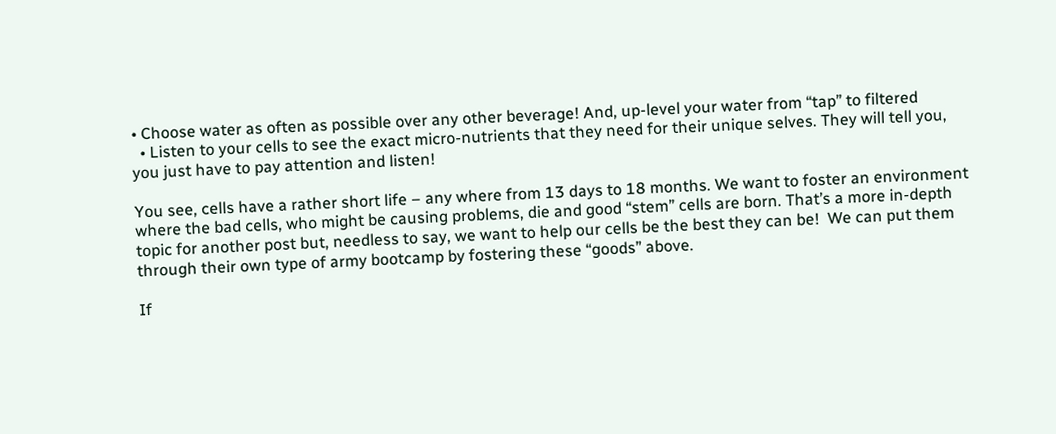• Choose water as often as possible over any other beverage! And, up-level your water from “tap” to filtered
  • Listen to your cells to see the exact micro-nutrients that they need for their unique selves. They will tell you, you just have to pay attention and listen!

You see, cells have a rather short life – any where from 13 days to 18 months. We want to foster an environment where the bad cells, who might be causing problems, die and good “stem” cells are born. That’s a more in-depth topic for another post but, needless to say, we want to help our cells be the best they can be!  We can put them through their own type of army bootcamp by fostering these “goods” above.

If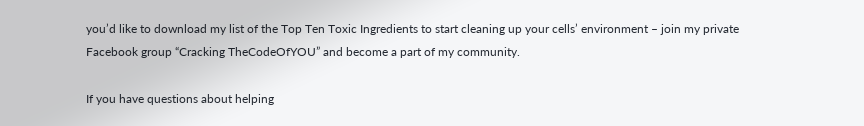you’d like to download my list of the Top Ten Toxic Ingredients to start cleaning up your cells’ environment – join my private Facebook group “Cracking TheCodeOfYOU” and become a part of my community.

If you have questions about helping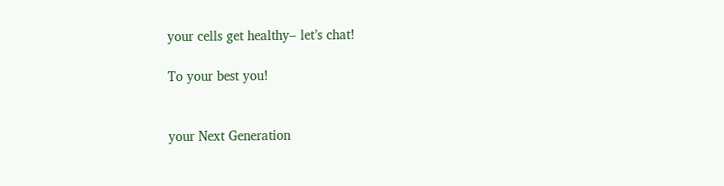your cells get healthy– let’s chat!

To your best you!


your Next Generation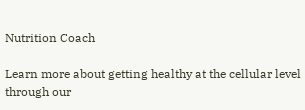Nutrition Coach

Learn more about getting healthy at the cellular level through our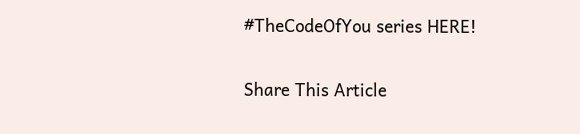#TheCodeOfYou series HERE!

Share This Article